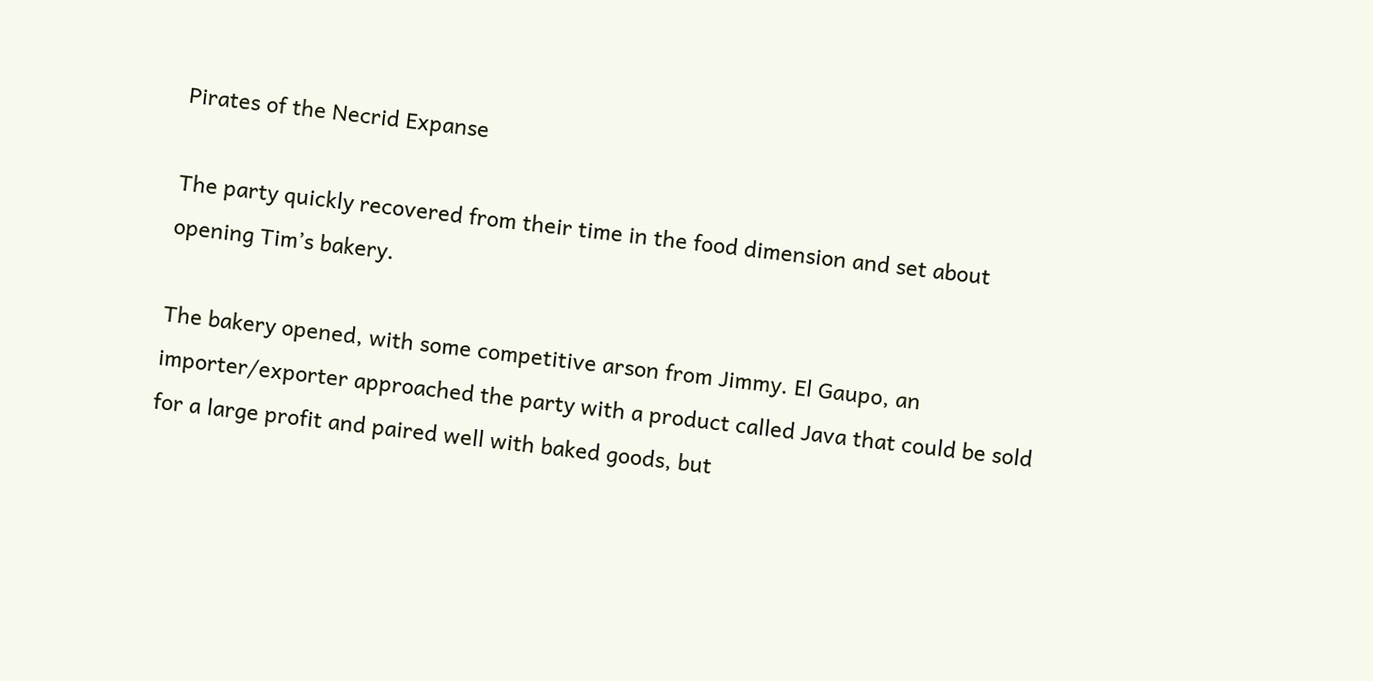Pirates of the Necrid Expanse

The party quickly recovered from their time in the food dimension and set about opening Tim’s bakery.

The bakery opened, with some competitive arson from Jimmy. El Gaupo, an importer/exporter approached the party with a product called Java that could be sold for a large profit and paired well with baked goods, but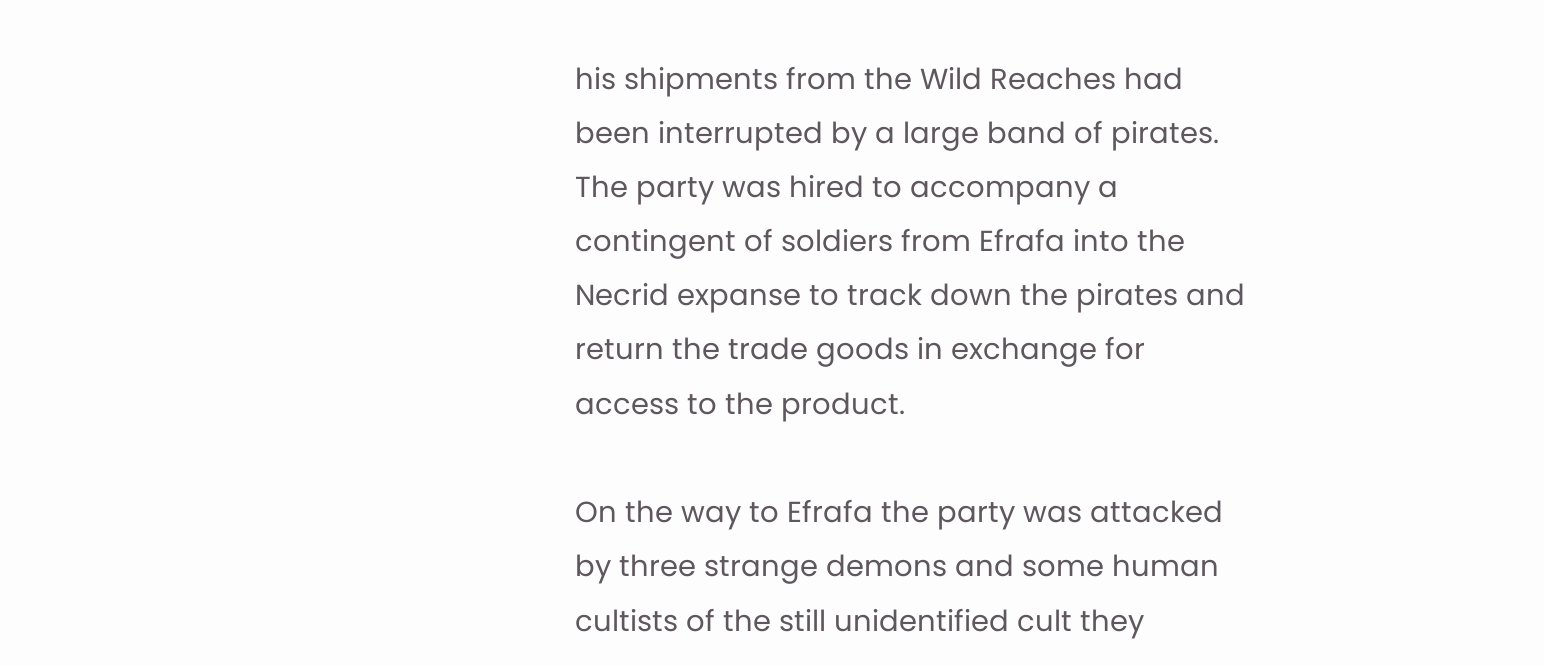his shipments from the Wild Reaches had been interrupted by a large band of pirates. The party was hired to accompany a contingent of soldiers from Efrafa into the Necrid expanse to track down the pirates and return the trade goods in exchange for access to the product.

On the way to Efrafa the party was attacked by three strange demons and some human cultists of the still unidentified cult they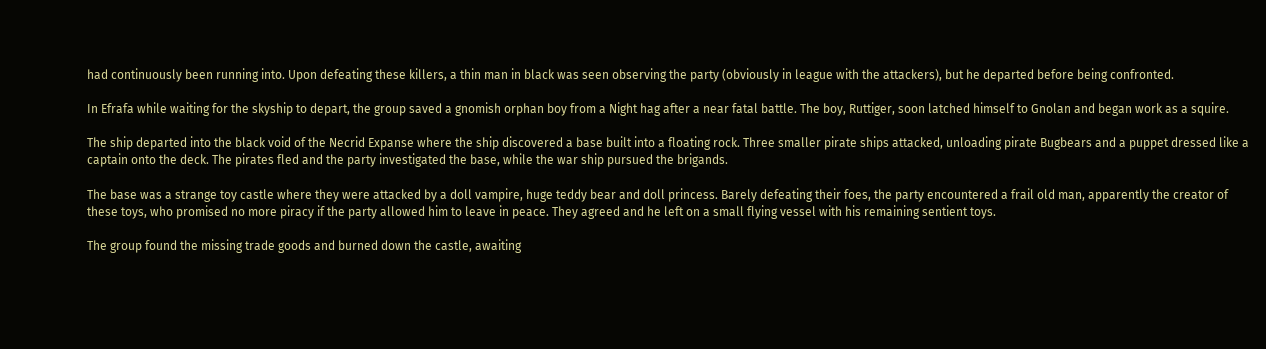had continuously been running into. Upon defeating these killers, a thin man in black was seen observing the party (obviously in league with the attackers), but he departed before being confronted.

In Efrafa while waiting for the skyship to depart, the group saved a gnomish orphan boy from a Night hag after a near fatal battle. The boy, Ruttiger, soon latched himself to Gnolan and began work as a squire.

The ship departed into the black void of the Necrid Expanse where the ship discovered a base built into a floating rock. Three smaller pirate ships attacked, unloading pirate Bugbears and a puppet dressed like a captain onto the deck. The pirates fled and the party investigated the base, while the war ship pursued the brigands.

The base was a strange toy castle where they were attacked by a doll vampire, huge teddy bear and doll princess. Barely defeating their foes, the party encountered a frail old man, apparently the creator of these toys, who promised no more piracy if the party allowed him to leave in peace. They agreed and he left on a small flying vessel with his remaining sentient toys.

The group found the missing trade goods and burned down the castle, awaiting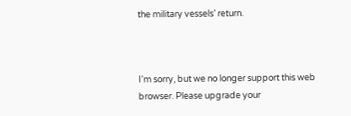the military vessels’ return.



I'm sorry, but we no longer support this web browser. Please upgrade your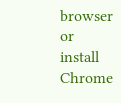browser or install Chrome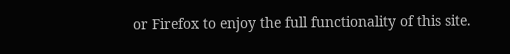or Firefox to enjoy the full functionality of this site.